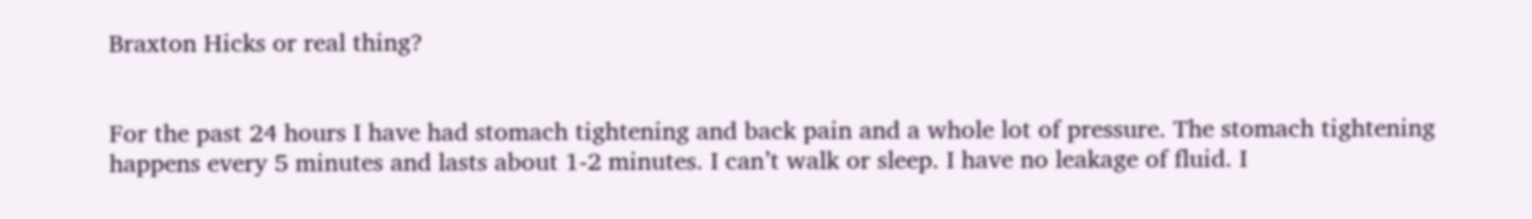Braxton Hicks or real thing?


For the past 24 hours I have had stomach tightening and back pain and a whole lot of pressure. The stomach tightening happens every 5 minutes and lasts about 1-2 minutes. I can’t walk or sleep. I have no leakage of fluid. I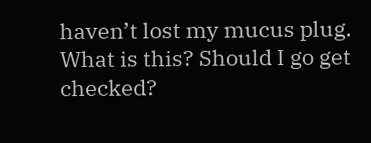haven’t lost my mucus plug. What is this? Should I go get checked?